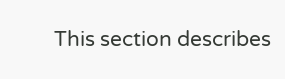This section describes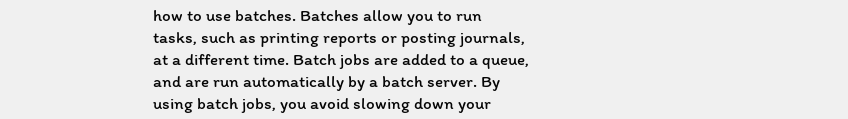how to use batches. Batches allow you to run tasks, such as printing reports or posting journals, at a different time. Batch jobs are added to a queue, and are run automatically by a batch server. By using batch jobs, you avoid slowing down your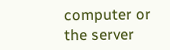computer or the server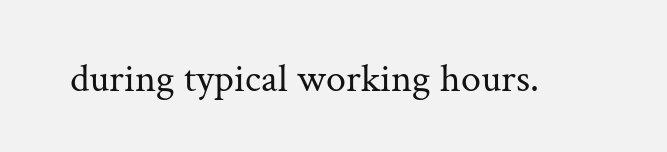during typical working hours.